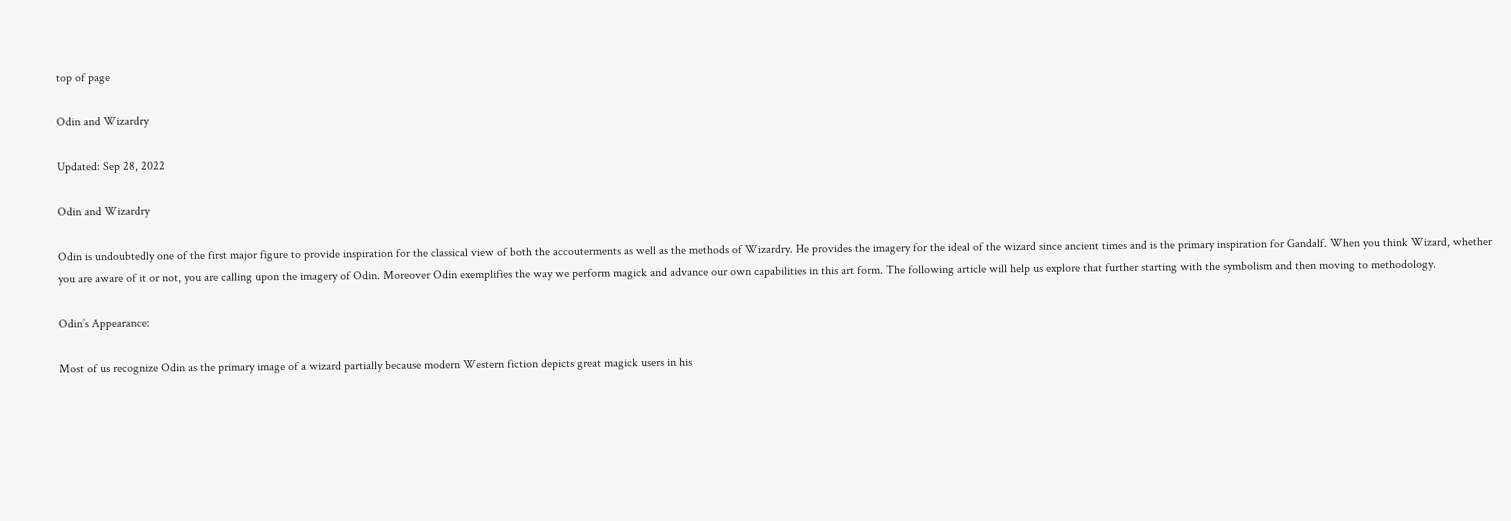top of page

Odin and Wizardry

Updated: Sep 28, 2022

Odin and Wizardry

Odin is undoubtedly one of the first major figure to provide inspiration for the classical view of both the accouterments as well as the methods of Wizardry. He provides the imagery for the ideal of the wizard since ancient times and is the primary inspiration for Gandalf. When you think Wizard, whether you are aware of it or not, you are calling upon the imagery of Odin. Moreover Odin exemplifies the way we perform magick and advance our own capabilities in this art form. The following article will help us explore that further starting with the symbolism and then moving to methodology.

Odin’s Appearance:

Most of us recognize Odin as the primary image of a wizard partially because modern Western fiction depicts great magick users in his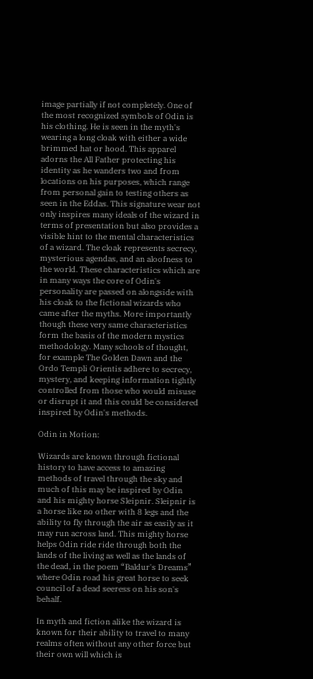image partially if not completely. One of the most recognized symbols of Odin is his clothing. He is seen in the myth's wearing a long cloak with either a wide brimmed hat or hood. This apparel adorns the All Father protecting his identity as he wanders two and from locations on his purposes, which range from personal gain to testing others as seen in the Eddas. This signature wear not only inspires many ideals of the wizard in terms of presentation but also provides a visible hint to the mental characteristics of a wizard. The cloak represents secrecy, mysterious agendas, and an aloofness to the world. These characteristics which are in many ways the core of Odin's personality are passed on alongside with his cloak to the fictional wizards who came after the myths. More importantly though these very same characteristics form the basis of the modern mystics methodology. Many schools of thought, for example The Golden Dawn and the Ordo Templi Orientis adhere to secrecy, mystery, and keeping information tightly controlled from those who would misuse or disrupt it and this could be considered inspired by Odin's methods.

Odin in Motion:

Wizards are known through fictional history to have access to amazing methods of travel through the sky and much of this may be inspired by Odin and his mighty horse Sleipnir. Sleipnir is a horse like no other with 8 legs and the ability to fly through the air as easily as it may run across land. This mighty horse helps Odin ride ride through both the lands of the living as well as the lands of the dead, in the poem “Baldur's Dreams” where Odin road his great horse to seek council of a dead seeress on his son's behalf.

In myth and fiction alike the wizard is known for their ability to travel to many realms often without any other force but their own will which is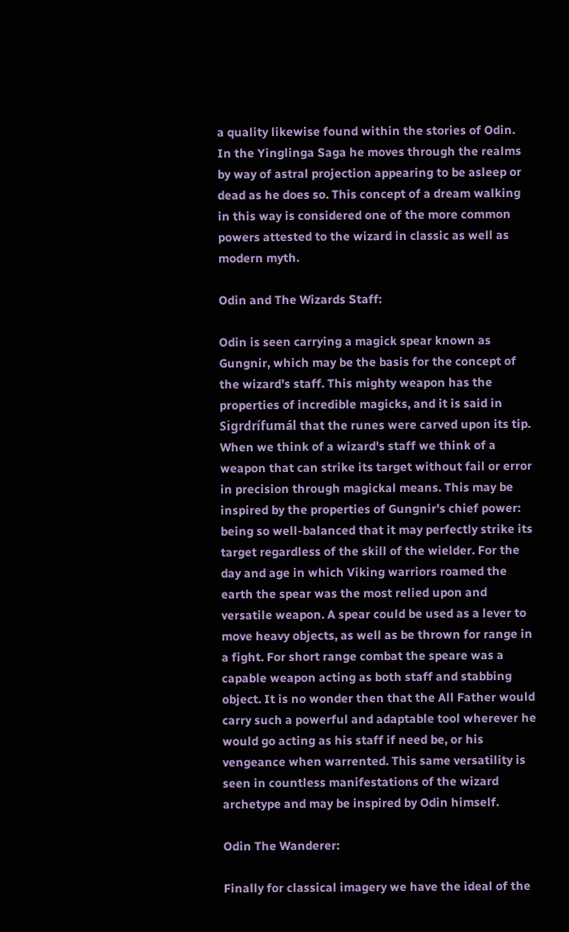a quality likewise found within the stories of Odin. In the Yinglinga Saga he moves through the realms by way of astral projection appearing to be asleep or dead as he does so. This concept of a dream walking in this way is considered one of the more common powers attested to the wizard in classic as well as modern myth.

Odin and The Wizards Staff:

Odin is seen carrying a magick spear known as Gungnir, which may be the basis for the concept of the wizard's staff. This mighty weapon has the properties of incredible magicks, and it is said in Sigrdrífumál that the runes were carved upon its tip. When we think of a wizard's staff we think of a weapon that can strike its target without fail or error in precision through magickal means. This may be inspired by the properties of Gungnir's chief power: being so well-balanced that it may perfectly strike its target regardless of the skill of the wielder. For the day and age in which Viking warriors roamed the earth the spear was the most relied upon and versatile weapon. A spear could be used as a lever to move heavy objects, as well as be thrown for range in a fight. For short range combat the speare was a capable weapon acting as both staff and stabbing object. It is no wonder then that the All Father would carry such a powerful and adaptable tool wherever he would go acting as his staff if need be, or his vengeance when warrented. This same versatility is seen in countless manifestations of the wizard archetype and may be inspired by Odin himself.

Odin The Wanderer:

Finally for classical imagery we have the ideal of the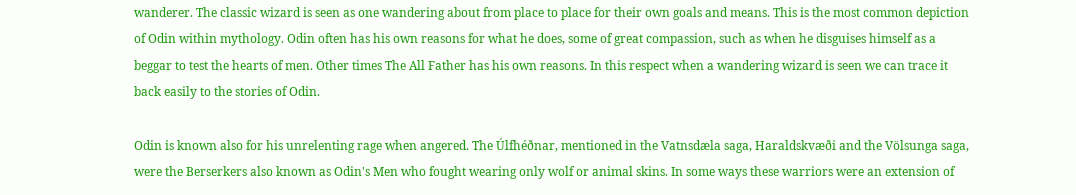wanderer. The classic wizard is seen as one wandering about from place to place for their own goals and means. This is the most common depiction of Odin within mythology. Odin often has his own reasons for what he does, some of great compassion, such as when he disguises himself as a beggar to test the hearts of men. Other times The All Father has his own reasons. In this respect when a wandering wizard is seen we can trace it back easily to the stories of Odin.

Odin is known also for his unrelenting rage when angered. The Úlfhéðnar, mentioned in the Vatnsdæla saga, Haraldskvæði and the Völsunga saga, were the Berserkers also known as Odin's Men who fought wearing only wolf or animal skins. In some ways these warriors were an extension of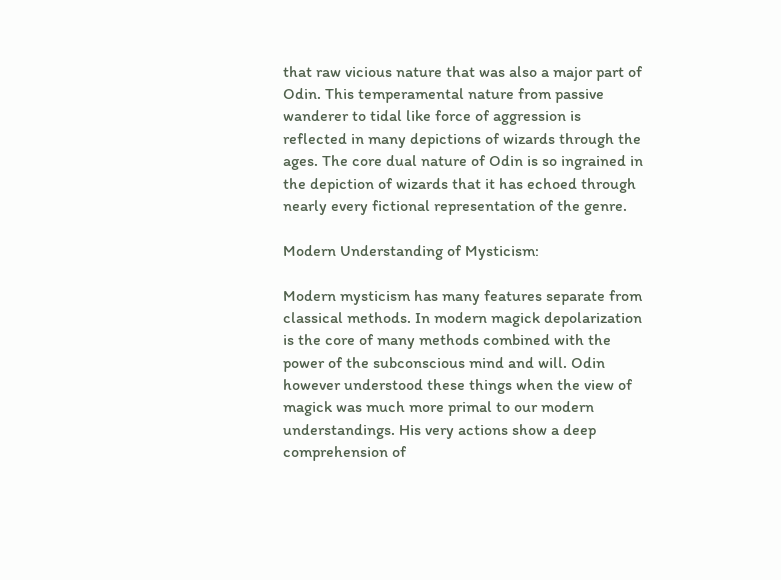that raw vicious nature that was also a major part of Odin. This temperamental nature from passive wanderer to tidal like force of aggression is reflected in many depictions of wizards through the ages. The core dual nature of Odin is so ingrained in the depiction of wizards that it has echoed through nearly every fictional representation of the genre.

Modern Understanding of Mysticism:

Modern mysticism has many features separate from classical methods. In modern magick depolarization is the core of many methods combined with the power of the subconscious mind and will. Odin however understood these things when the view of magick was much more primal to our modern understandings. His very actions show a deep comprehension of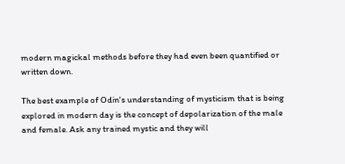modern magickal methods before they had even been quantified or written down.

The best example of Odin's understanding of mysticism that is being explored in modern day is the concept of depolarization of the male and female. Ask any trained mystic and they will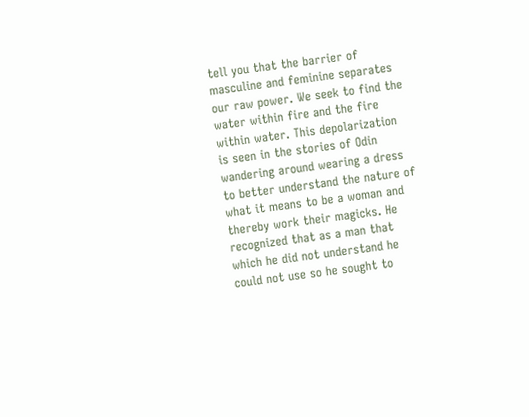tell you that the barrier of masculine and feminine separates our raw power. We seek to find the water within fire and the fire within water. This depolarization is seen in the stories of Odin wandering around wearing a dress to better understand the nature of what it means to be a woman and thereby work their magicks. He recognized that as a man that which he did not understand he could not use so he sought to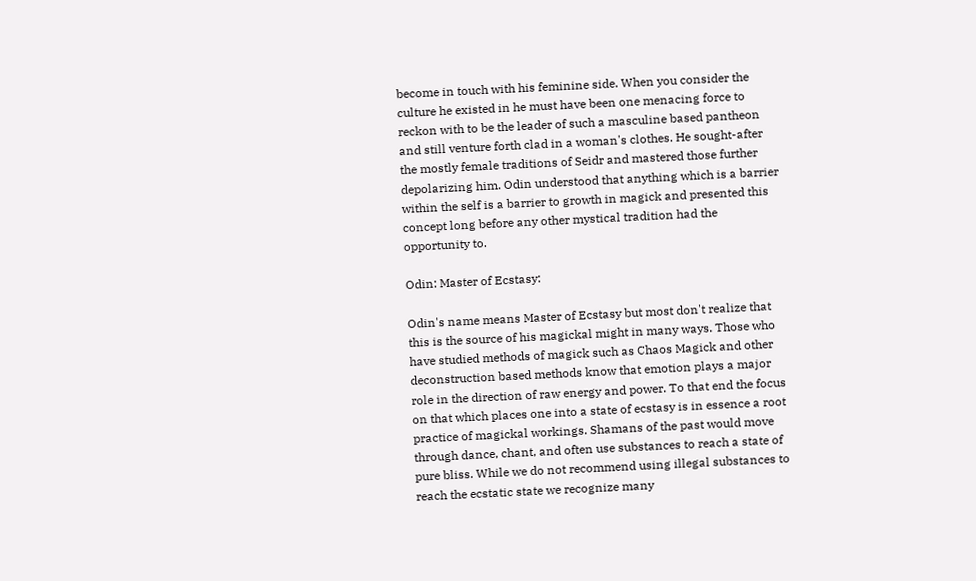become in touch with his feminine side. When you consider the culture he existed in he must have been one menacing force to reckon with to be the leader of such a masculine based pantheon and still venture forth clad in a woman's clothes. He sought-after the mostly female traditions of Seidr and mastered those further depolarizing him. Odin understood that anything which is a barrier within the self is a barrier to growth in magick and presented this concept long before any other mystical tradition had the opportunity to.

Odin: Master of Ecstasy:

Odin's name means Master of Ecstasy but most don't realize that this is the source of his magickal might in many ways. Those who have studied methods of magick such as Chaos Magick and other deconstruction based methods know that emotion plays a major role in the direction of raw energy and power. To that end the focus on that which places one into a state of ecstasy is in essence a root practice of magickal workings. Shamans of the past would move through dance, chant, and often use substances to reach a state of pure bliss. While we do not recommend using illegal substances to reach the ecstatic state we recognize many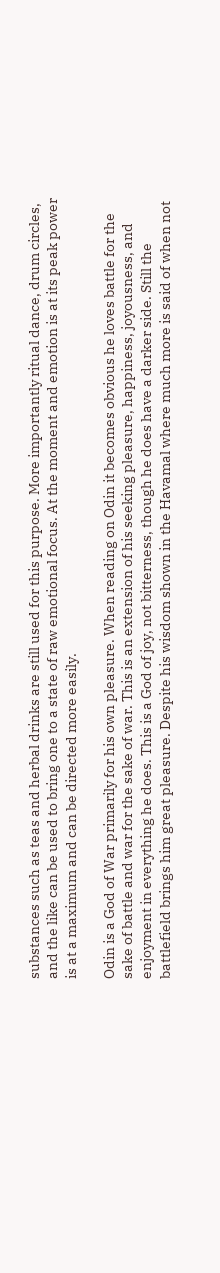substances such as teas and herbal drinks are still used for this purpose. More importantly ritual dance, drum circles, and the like can be used to bring one to a state of raw emotional focus. At the moment and emotion is at its peak power is at a maximum and can be directed more easily.

Odin is a God of War primarily for his own pleasure. When reading on Odin it becomes obvious he loves battle for the sake of battle and war for the sake of war. This is an extension of his seeking pleasure, happiness, joyousness, and enjoyment in everything he does. This is a God of joy, not bitterness, though he does have a darker side. Still the battlefield brings him great pleasure. Despite his wisdom shown in the Havamal where much more is said of when not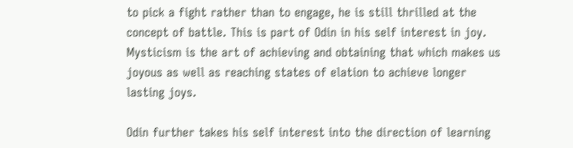to pick a fight rather than to engage, he is still thrilled at the concept of battle. This is part of Odin in his self interest in joy. Mysticism is the art of achieving and obtaining that which makes us joyous as well as reaching states of elation to achieve longer lasting joys.

Odin further takes his self interest into the direction of learning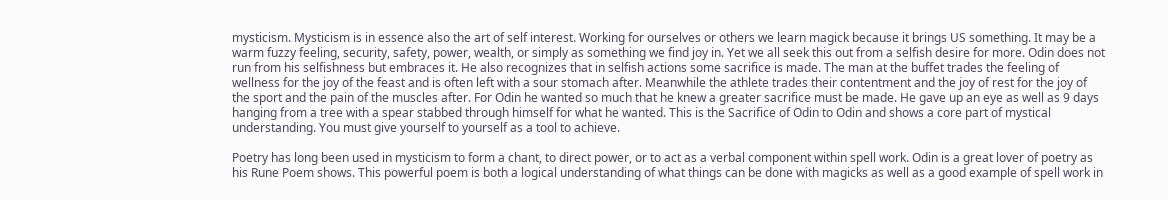mysticism. Mysticism is in essence also the art of self interest. Working for ourselves or others we learn magick because it brings US something. It may be a warm fuzzy feeling, security, safety, power, wealth, or simply as something we find joy in. Yet we all seek this out from a selfish desire for more. Odin does not run from his selfishness but embraces it. He also recognizes that in selfish actions some sacrifice is made. The man at the buffet trades the feeling of wellness for the joy of the feast and is often left with a sour stomach after. Meanwhile the athlete trades their contentment and the joy of rest for the joy of the sport and the pain of the muscles after. For Odin he wanted so much that he knew a greater sacrifice must be made. He gave up an eye as well as 9 days hanging from a tree with a spear stabbed through himself for what he wanted. This is the Sacrifice of Odin to Odin and shows a core part of mystical understanding. You must give yourself to yourself as a tool to achieve.

Poetry has long been used in mysticism to form a chant, to direct power, or to act as a verbal component within spell work. Odin is a great lover of poetry as his Rune Poem shows. This powerful poem is both a logical understanding of what things can be done with magicks as well as a good example of spell work in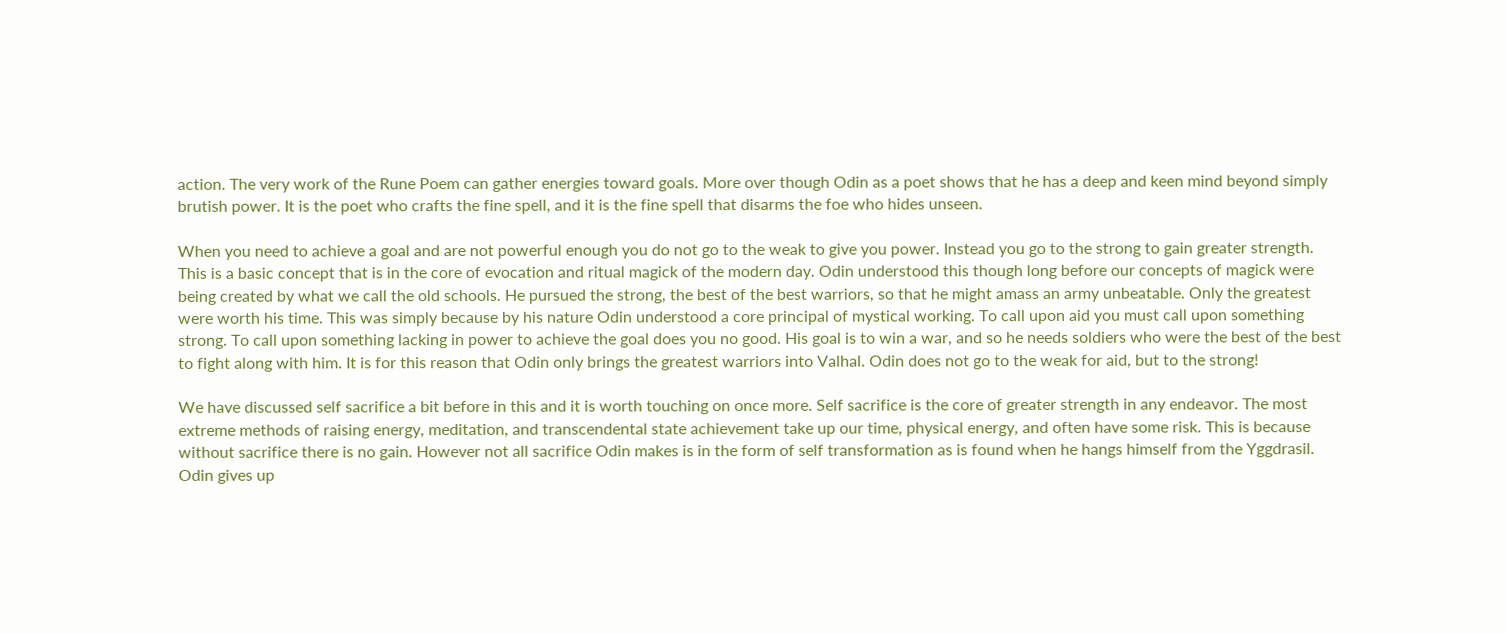action. The very work of the Rune Poem can gather energies toward goals. More over though Odin as a poet shows that he has a deep and keen mind beyond simply brutish power. It is the poet who crafts the fine spell, and it is the fine spell that disarms the foe who hides unseen.

When you need to achieve a goal and are not powerful enough you do not go to the weak to give you power. Instead you go to the strong to gain greater strength. This is a basic concept that is in the core of evocation and ritual magick of the modern day. Odin understood this though long before our concepts of magick were being created by what we call the old schools. He pursued the strong, the best of the best warriors, so that he might amass an army unbeatable. Only the greatest were worth his time. This was simply because by his nature Odin understood a core principal of mystical working. To call upon aid you must call upon something strong. To call upon something lacking in power to achieve the goal does you no good. His goal is to win a war, and so he needs soldiers who were the best of the best to fight along with him. It is for this reason that Odin only brings the greatest warriors into Valhal. Odin does not go to the weak for aid, but to the strong!

We have discussed self sacrifice a bit before in this and it is worth touching on once more. Self sacrifice is the core of greater strength in any endeavor. The most extreme methods of raising energy, meditation, and transcendental state achievement take up our time, physical energy, and often have some risk. This is because without sacrifice there is no gain. However not all sacrifice Odin makes is in the form of self transformation as is found when he hangs himself from the Yggdrasil. Odin gives up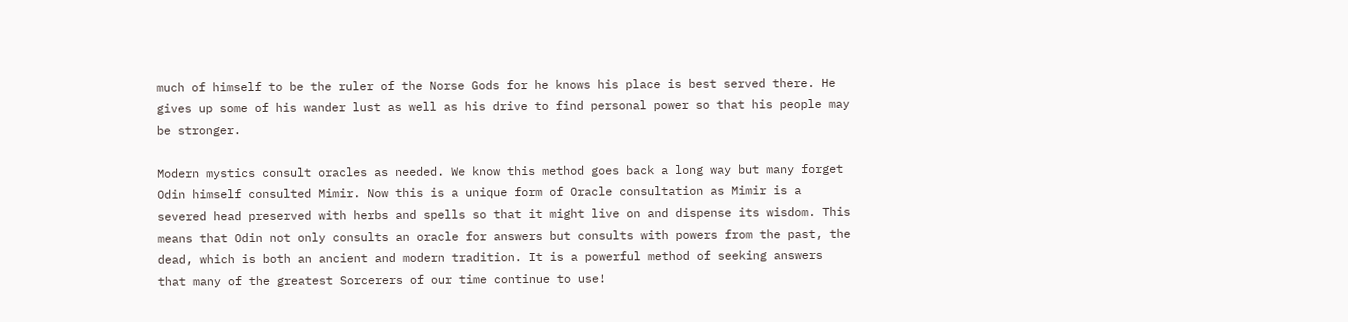much of himself to be the ruler of the Norse Gods for he knows his place is best served there. He gives up some of his wander lust as well as his drive to find personal power so that his people may be stronger.

Modern mystics consult oracles as needed. We know this method goes back a long way but many forget Odin himself consulted Mimir. Now this is a unique form of Oracle consultation as Mimir is a severed head preserved with herbs and spells so that it might live on and dispense its wisdom. This means that Odin not only consults an oracle for answers but consults with powers from the past, the dead, which is both an ancient and modern tradition. It is a powerful method of seeking answers that many of the greatest Sorcerers of our time continue to use!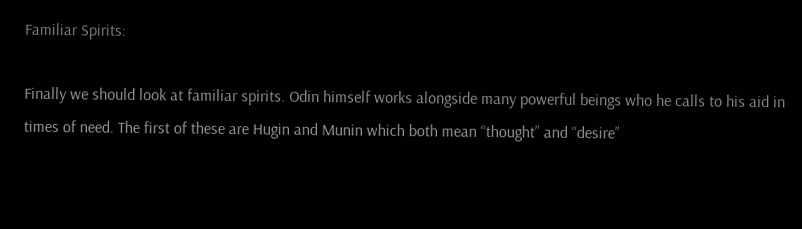Familiar Spirits:

Finally we should look at familiar spirits. Odin himself works alongside many powerful beings who he calls to his aid in times of need. The first of these are Hugin and Munin which both mean “thought” and “desire”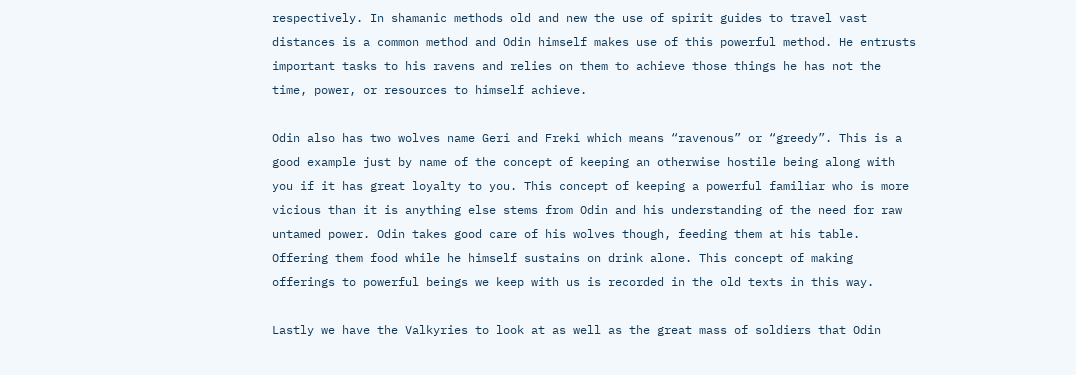respectively. In shamanic methods old and new the use of spirit guides to travel vast distances is a common method and Odin himself makes use of this powerful method. He entrusts important tasks to his ravens and relies on them to achieve those things he has not the time, power, or resources to himself achieve.

Odin also has two wolves name Geri and Freki which means “ravenous” or “greedy”. This is a good example just by name of the concept of keeping an otherwise hostile being along with you if it has great loyalty to you. This concept of keeping a powerful familiar who is more vicious than it is anything else stems from Odin and his understanding of the need for raw untamed power. Odin takes good care of his wolves though, feeding them at his table. Offering them food while he himself sustains on drink alone. This concept of making offerings to powerful beings we keep with us is recorded in the old texts in this way.

Lastly we have the Valkyries to look at as well as the great mass of soldiers that Odin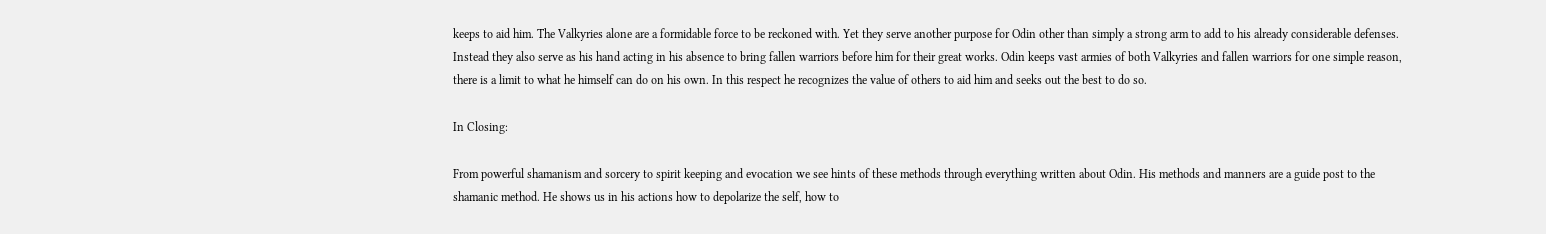keeps to aid him. The Valkyries alone are a formidable force to be reckoned with. Yet they serve another purpose for Odin other than simply a strong arm to add to his already considerable defenses. Instead they also serve as his hand acting in his absence to bring fallen warriors before him for their great works. Odin keeps vast armies of both Valkyries and fallen warriors for one simple reason, there is a limit to what he himself can do on his own. In this respect he recognizes the value of others to aid him and seeks out the best to do so.

In Closing:

From powerful shamanism and sorcery to spirit keeping and evocation we see hints of these methods through everything written about Odin. His methods and manners are a guide post to the shamanic method. He shows us in his actions how to depolarize the self, how to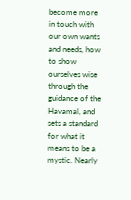become more in touch with our own wants and needs, how to show ourselves wise through the guidance of the Havamal, and sets a standard for what it means to be a mystic. Nearly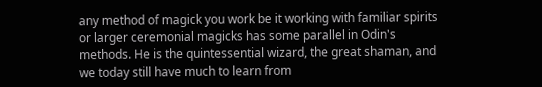any method of magick you work be it working with familiar spirits or larger ceremonial magicks has some parallel in Odin's methods. He is the quintessential wizard, the great shaman, and we today still have much to learn from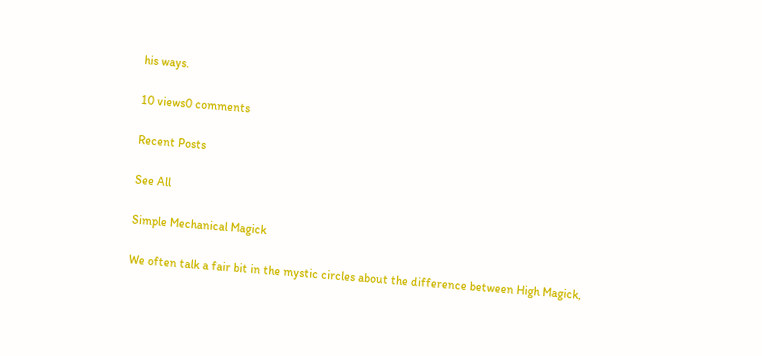his ways.

10 views0 comments

Recent Posts

See All

Simple Mechanical Magick

We often talk a fair bit in the mystic circles about the difference between High Magick,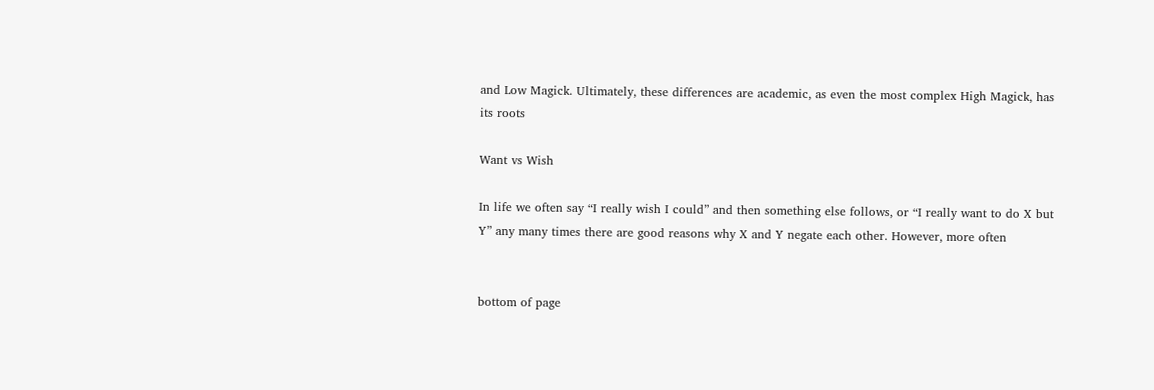and Low Magick. Ultimately, these differences are academic, as even the most complex High Magick, has its roots

Want vs Wish

In life we often say “I really wish I could” and then something else follows, or “I really want to do X but Y” any many times there are good reasons why X and Y negate each other. However, more often


bottom of page